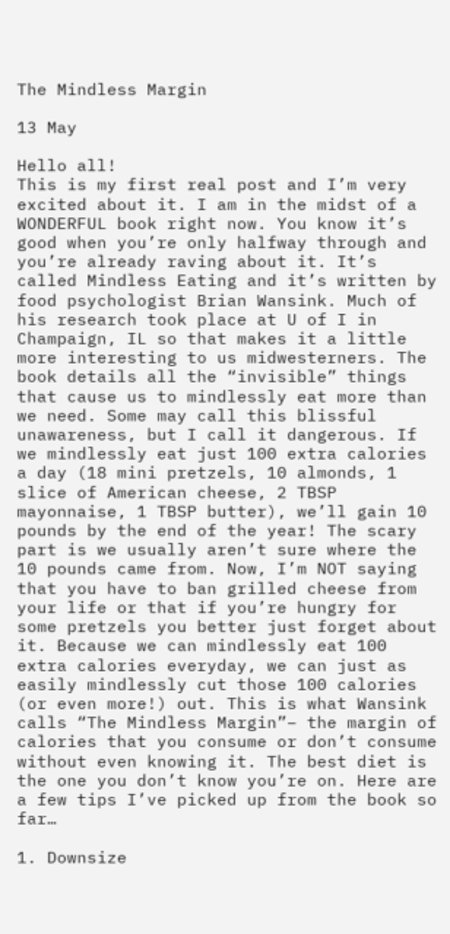The Mindless Margin

13 May

Hello all!
This is my first real post and I’m very excited about it. I am in the midst of a WONDERFUL book right now. You know it’s good when you’re only halfway through and you’re already raving about it. It’s called Mindless Eating and it’s written by food psychologist Brian Wansink. Much of his research took place at U of I in Champaign, IL so that makes it a little more interesting to us midwesterners. The book details all the “invisible” things that cause us to mindlessly eat more than we need. Some may call this blissful unawareness, but I call it dangerous. If we mindlessly eat just 100 extra calories a day (18 mini pretzels, 10 almonds, 1 slice of American cheese, 2 TBSP mayonnaise, 1 TBSP butter), we’ll gain 10 pounds by the end of the year! The scary part is we usually aren’t sure where the 10 pounds came from. Now, I’m NOT saying that you have to ban grilled cheese from your life or that if you’re hungry for some pretzels you better just forget about it. Because we can mindlessly eat 100 extra calories everyday, we can just as easily mindlessly cut those 100 calories (or even more!) out. This is what Wansink calls “The Mindless Margin”– the margin of calories that you consume or don’t consume without even knowing it. The best diet is the one you don’t know you’re on. Here are a few tips I’ve picked up from the book so far…

1. Downsize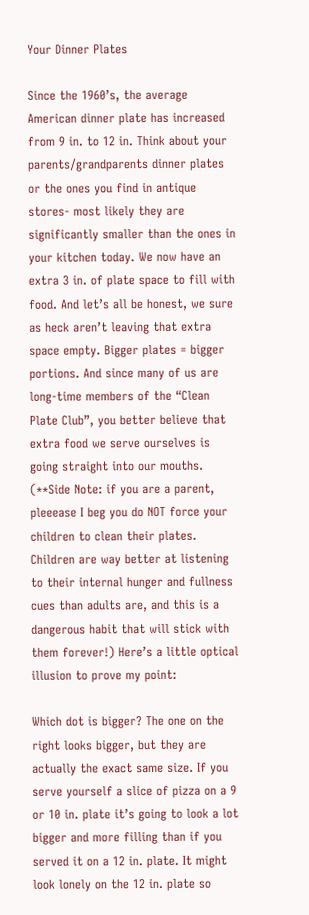Your Dinner Plates

Since the 1960’s, the average American dinner plate has increased from 9 in. to 12 in. Think about your parents/grandparents dinner plates or the ones you find in antique stores- most likely they are significantly smaller than the ones in your kitchen today. We now have an extra 3 in. of plate space to fill with food. And let’s all be honest, we sure as heck aren’t leaving that extra space empty. Bigger plates = bigger portions. And since many of us are long-time members of the “Clean Plate Club”, you better believe that extra food we serve ourselves is going straight into our mouths. (**Side Note: if you are a parent, pleeease I beg you do NOT force your children to clean their plates. Children are way better at listening to their internal hunger and fullness cues than adults are, and this is a dangerous habit that will stick with them forever!) Here’s a little optical illusion to prove my point:

Which dot is bigger? The one on the right looks bigger, but they are actually the exact same size. If you serve yourself a slice of pizza on a 9 or 10 in. plate it’s going to look a lot bigger and more filling than if you served it on a 12 in. plate. It might look lonely on the 12 in. plate so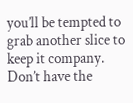you’ll be tempted to grab another slice to keep it company. Don’t have the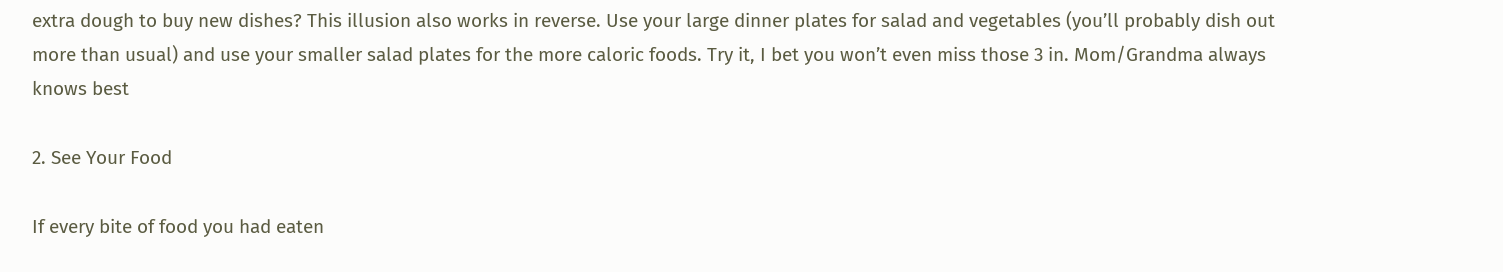extra dough to buy new dishes? This illusion also works in reverse. Use your large dinner plates for salad and vegetables (you’ll probably dish out more than usual) and use your smaller salad plates for the more caloric foods. Try it, I bet you won’t even miss those 3 in. Mom/Grandma always knows best

2. See Your Food

If every bite of food you had eaten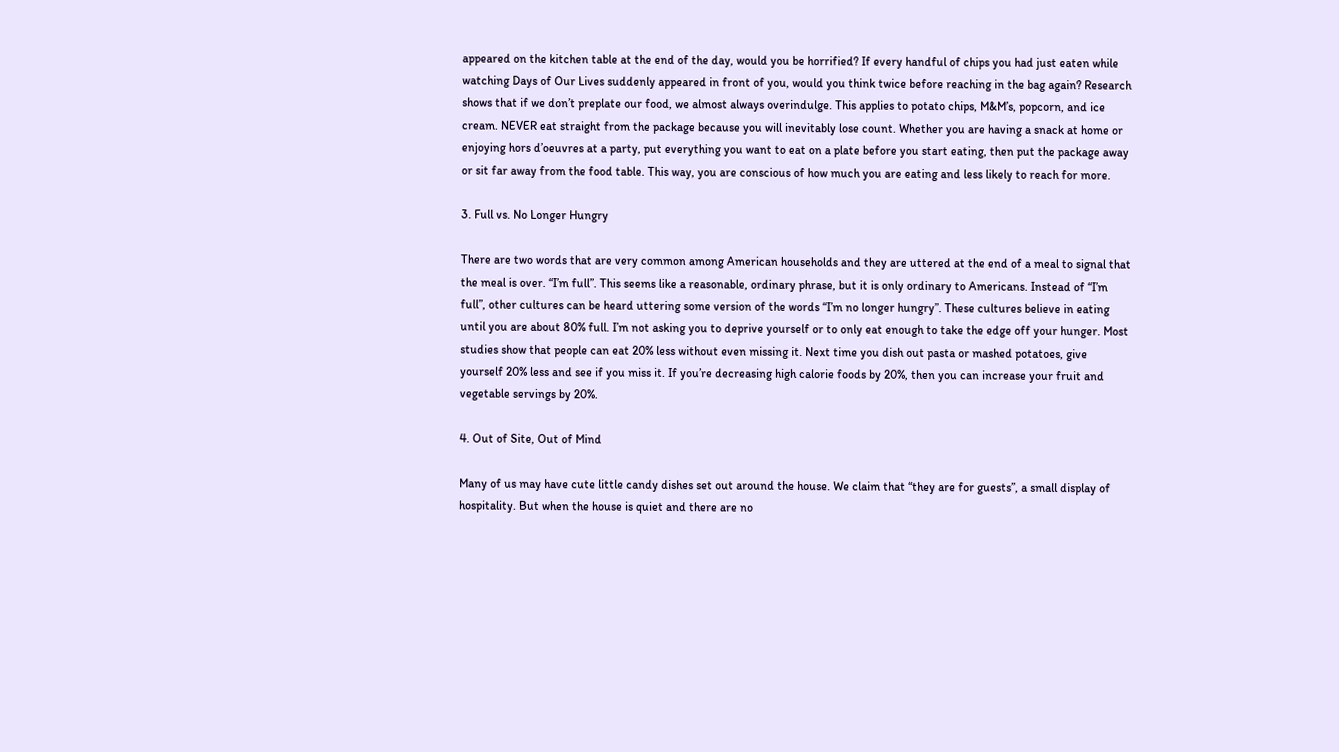appeared on the kitchen table at the end of the day, would you be horrified? If every handful of chips you had just eaten while watching Days of Our Lives suddenly appeared in front of you, would you think twice before reaching in the bag again? Research shows that if we don’t preplate our food, we almost always overindulge. This applies to potato chips, M&M’s, popcorn, and ice cream. NEVER eat straight from the package because you will inevitably lose count. Whether you are having a snack at home or enjoying hors d’oeuvres at a party, put everything you want to eat on a plate before you start eating, then put the package away or sit far away from the food table. This way, you are conscious of how much you are eating and less likely to reach for more.

3. Full vs. No Longer Hungry

There are two words that are very common among American households and they are uttered at the end of a meal to signal that the meal is over. “I’m full”. This seems like a reasonable, ordinary phrase, but it is only ordinary to Americans. Instead of “I’m full”, other cultures can be heard uttering some version of the words “I’m no longer hungry”. These cultures believe in eating until you are about 80% full. I’m not asking you to deprive yourself or to only eat enough to take the edge off your hunger. Most studies show that people can eat 20% less without even missing it. Next time you dish out pasta or mashed potatoes, give yourself 20% less and see if you miss it. If you’re decreasing high calorie foods by 20%, then you can increase your fruit and vegetable servings by 20%.

4. Out of Site, Out of Mind

Many of us may have cute little candy dishes set out around the house. We claim that “they are for guests”, a small display of hospitality. But when the house is quiet and there are no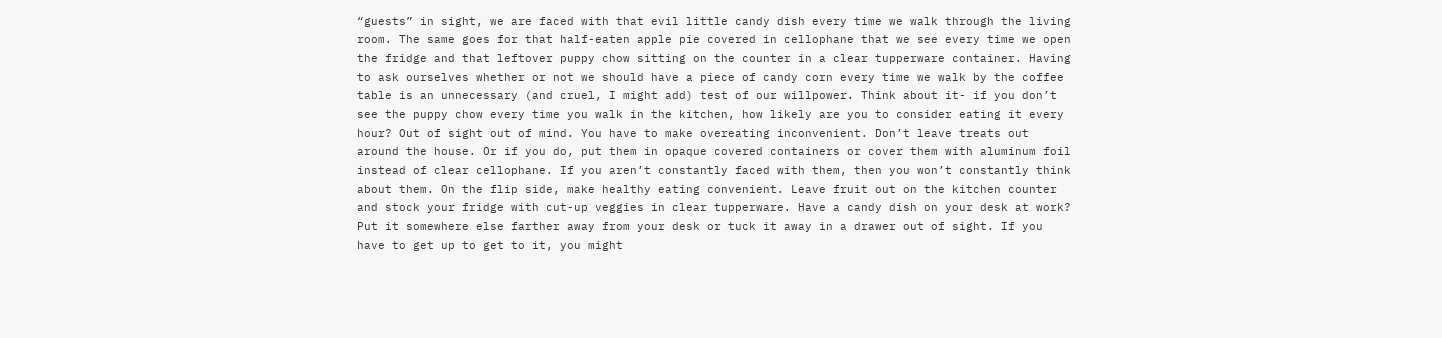“guests” in sight, we are faced with that evil little candy dish every time we walk through the living room. The same goes for that half-eaten apple pie covered in cellophane that we see every time we open the fridge and that leftover puppy chow sitting on the counter in a clear tupperware container. Having to ask ourselves whether or not we should have a piece of candy corn every time we walk by the coffee table is an unnecessary (and cruel, I might add) test of our willpower. Think about it- if you don’t see the puppy chow every time you walk in the kitchen, how likely are you to consider eating it every hour? Out of sight out of mind. You have to make overeating inconvenient. Don’t leave treats out around the house. Or if you do, put them in opaque covered containers or cover them with aluminum foil instead of clear cellophane. If you aren’t constantly faced with them, then you won’t constantly think about them. On the flip side, make healthy eating convenient. Leave fruit out on the kitchen counter and stock your fridge with cut-up veggies in clear tupperware. Have a candy dish on your desk at work? Put it somewhere else farther away from your desk or tuck it away in a drawer out of sight. If you have to get up to get to it, you might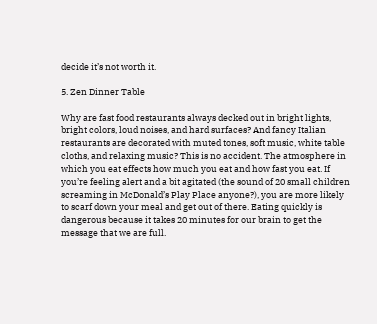decide it’s not worth it.

5. Zen Dinner Table

Why are fast food restaurants always decked out in bright lights, bright colors, loud noises, and hard surfaces? And fancy Italian restaurants are decorated with muted tones, soft music, white table cloths, and relaxing music? This is no accident. The atmosphere in which you eat effects how much you eat and how fast you eat. If you’re feeling alert and a bit agitated (the sound of 20 small children screaming in McDonald’s Play Place anyone?), you are more likely to scarf down your meal and get out of there. Eating quickly is dangerous because it takes 20 minutes for our brain to get the message that we are full.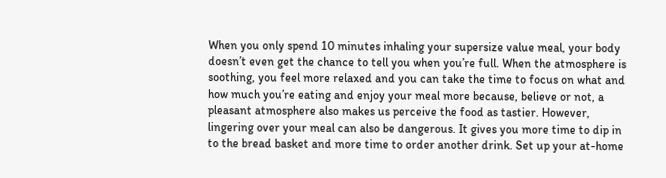When you only spend 10 minutes inhaling your supersize value meal, your body doesn’t even get the chance to tell you when you’re full. When the atmosphere is soothing, you feel more relaxed and you can take the time to focus on what and how much you’re eating and enjoy your meal more because, believe or not, a pleasant atmosphere also makes us perceive the food as tastier. However, lingering over your meal can also be dangerous. It gives you more time to dip in to the bread basket and more time to order another drink. Set up your at-home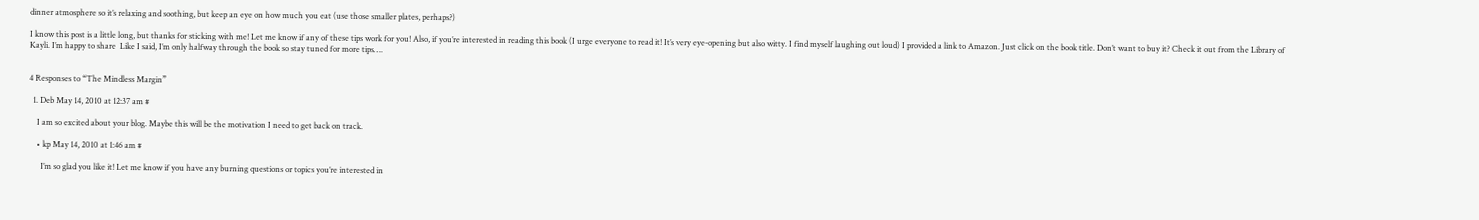dinner atmosphere so it’s relaxing and soothing, but keep an eye on how much you eat (use those smaller plates, perhaps?)

I know this post is a little long, but thanks for sticking with me! Let me know if any of these tips work for you! Also, if you’re interested in reading this book (I urge everyone to read it! It’s very eye-opening but also witty. I find myself laughing out loud) I provided a link to Amazon. Just click on the book title. Don’t want to buy it? Check it out from the Library of Kayli. I’m happy to share  Like I said, I’m only halfway through the book so stay tuned for more tips….


4 Responses to “The Mindless Margin”

  1. Deb May 14, 2010 at 12:37 am #

    I am so excited about your blog. Maybe this will be the motivation I need to get back on track.

    • kp May 14, 2010 at 1:46 am #

      I’m so glad you like it! Let me know if you have any burning questions or topics you’re interested in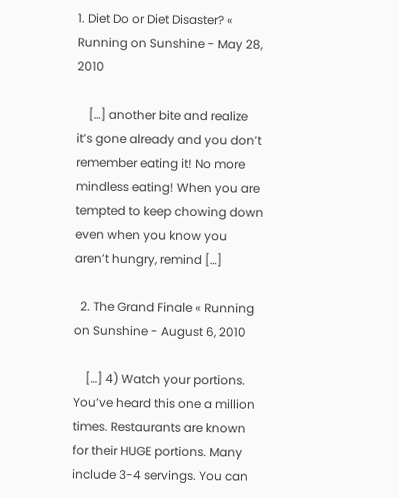1. Diet Do or Diet Disaster? « Running on Sunshine - May 28, 2010

    […] another bite and realize it’s gone already and you don’t remember eating it! No more mindless eating! When you are tempted to keep chowing down even when you know you aren’t hungry, remind […]

  2. The Grand Finale « Running on Sunshine - August 6, 2010

    […] 4) Watch your portions. You’ve heard this one a million times. Restaurants are known for their HUGE portions. Many include 3-4 servings. You can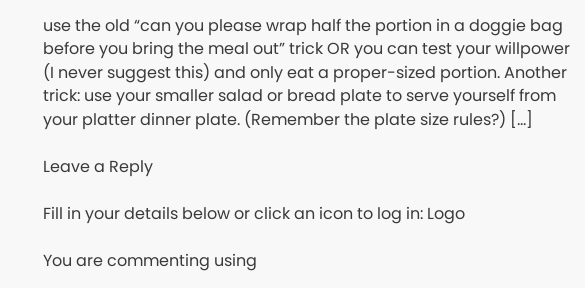use the old “can you please wrap half the portion in a doggie bag before you bring the meal out” trick OR you can test your willpower (I never suggest this) and only eat a proper-sized portion. Another trick: use your smaller salad or bread plate to serve yourself from your platter dinner plate. (Remember the plate size rules?) […]

Leave a Reply

Fill in your details below or click an icon to log in: Logo

You are commenting using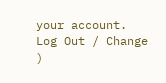your account. Log Out / Change )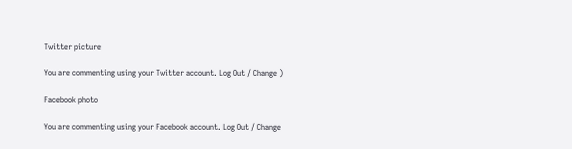Twitter picture

You are commenting using your Twitter account. Log Out / Change )

Facebook photo

You are commenting using your Facebook account. Log Out / Change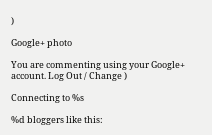)

Google+ photo

You are commenting using your Google+ account. Log Out / Change )

Connecting to %s

%d bloggers like this: